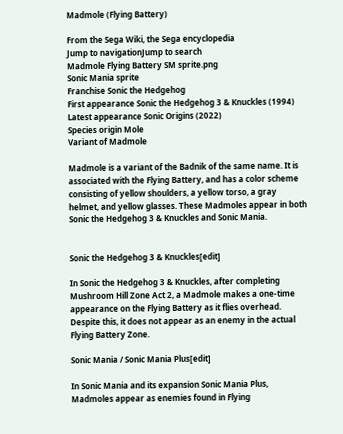Madmole (Flying Battery)

From the Sega Wiki, the Sega encyclopedia
Jump to navigationJump to search
Madmole Flying Battery SM sprite.png
Sonic Mania sprite
Franchise Sonic the Hedgehog
First appearance Sonic the Hedgehog 3 & Knuckles (1994)
Latest appearance Sonic Origins (2022)
Species origin Mole
Variant of Madmole

Madmole is a variant of the Badnik of the same name. It is associated with the Flying Battery, and has a color scheme consisting of yellow shoulders, a yellow torso, a gray helmet, and yellow glasses. These Madmoles appear in both Sonic the Hedgehog 3 & Knuckles and Sonic Mania.


Sonic the Hedgehog 3 & Knuckles[edit]

In Sonic the Hedgehog 3 & Knuckles, after completing Mushroom Hill Zone Act 2, a Madmole makes a one-time appearance on the Flying Battery as it flies overhead. Despite this, it does not appear as an enemy in the actual Flying Battery Zone.

Sonic Mania / Sonic Mania Plus[edit]

In Sonic Mania and its expansion Sonic Mania Plus, Madmoles appear as enemies found in Flying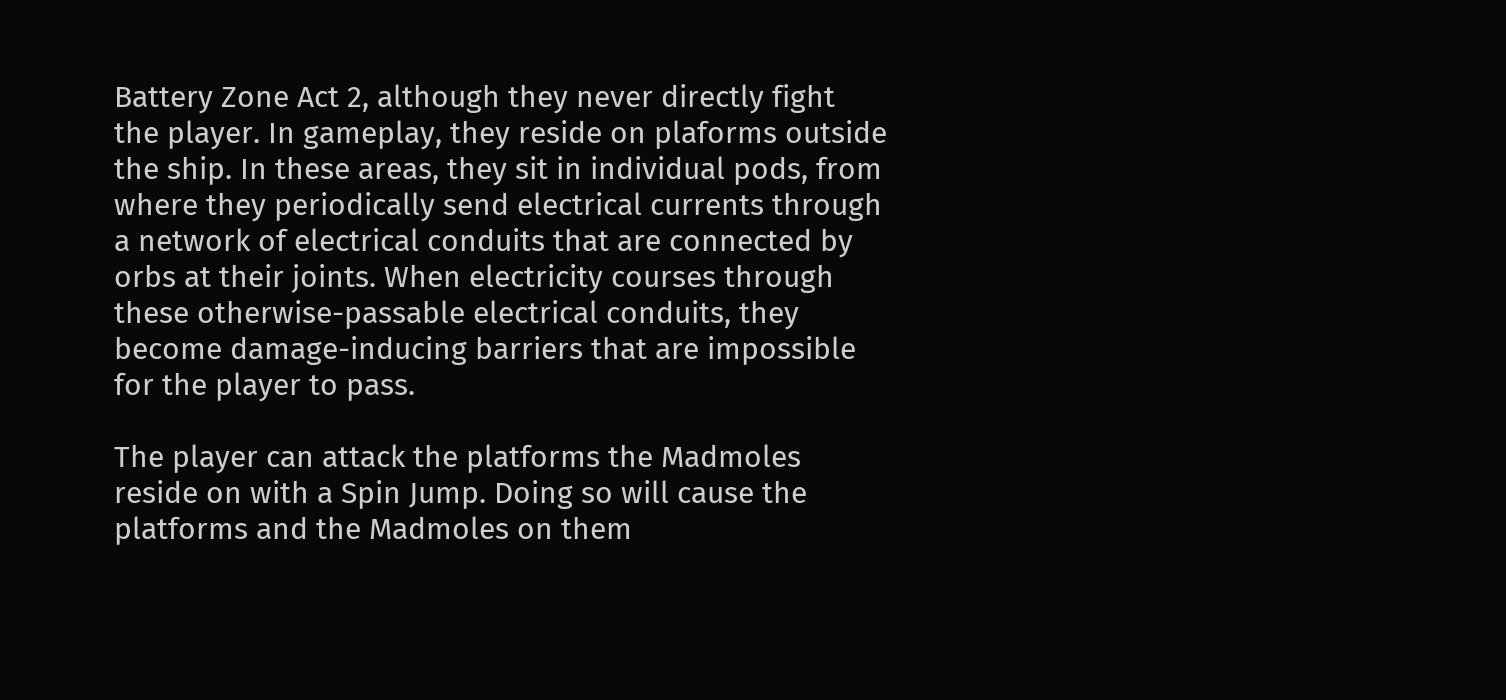Battery Zone Act 2, although they never directly fight the player. In gameplay, they reside on plaforms outside the ship. In these areas, they sit in individual pods, from where they periodically send electrical currents through a network of electrical conduits that are connected by orbs at their joints. When electricity courses through these otherwise-passable electrical conduits, they become damage-inducing barriers that are impossible for the player to pass.

The player can attack the platforms the Madmoles reside on with a Spin Jump. Doing so will cause the platforms and the Madmoles on them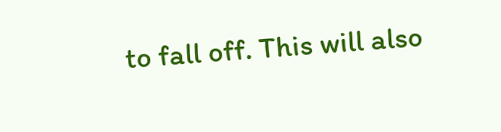to fall off. This will also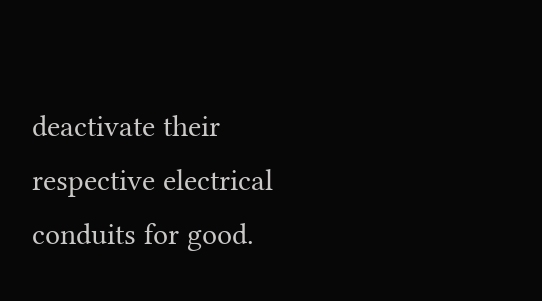deactivate their respective electrical conduits for good.